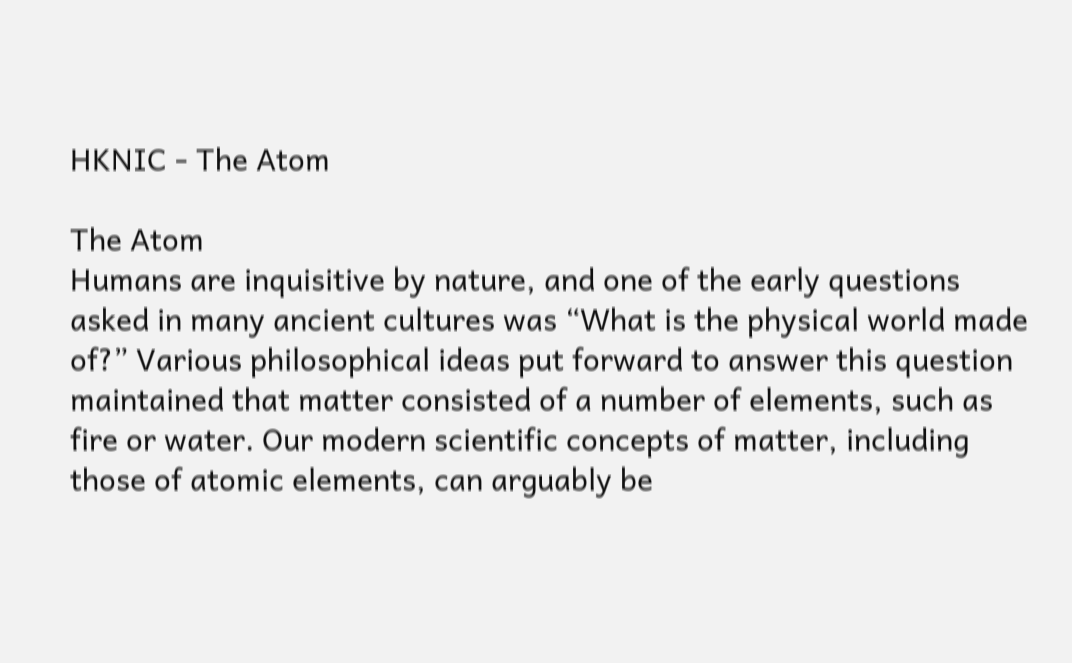HKNIC - The Atom

The Atom
Humans are inquisitive by nature, and one of the early questions asked in many ancient cultures was “What is the physical world made of?” Various philosophical ideas put forward to answer this question maintained that matter consisted of a number of elements, such as fire or water. Our modern scientific concepts of matter, including those of atomic elements, can arguably be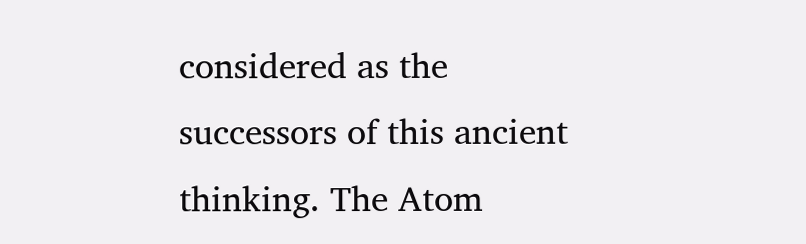considered as the successors of this ancient thinking. The Atom